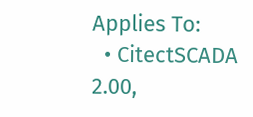Applies To:
  • CitectSCADA 2.00,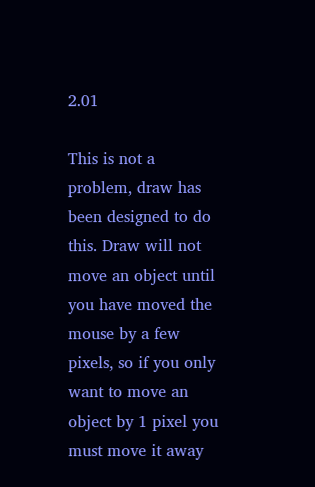2.01

This is not a problem, draw has been designed to do this. Draw will not move an object until you have moved the mouse by a few pixels, so if you only want to move an object by 1 pixel you must move it away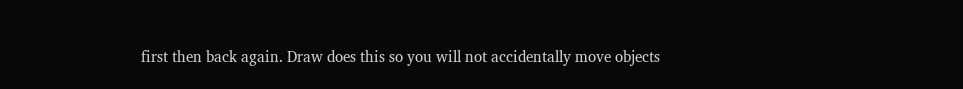first then back again. Draw does this so you will not accidentally move objects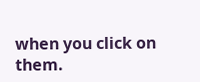when you click on them.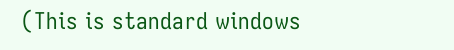(This is standard windows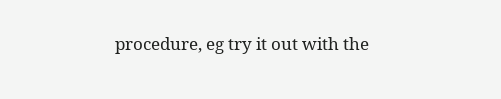procedure, eg try it out with the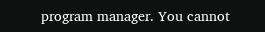program manager. You cannot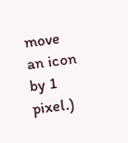move an icon by 1 pixel.)